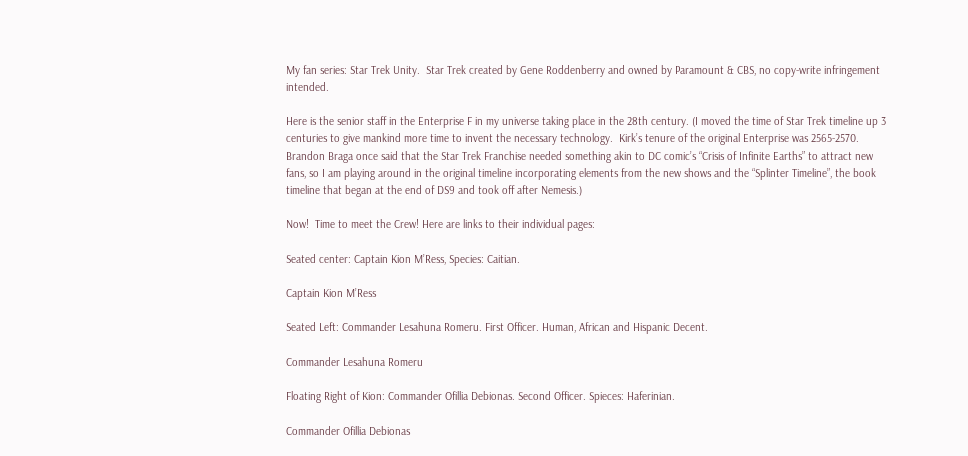My fan series: Star Trek Unity.  Star Trek created by Gene Roddenberry and owned by Paramount & CBS, no copy-write infringement intended.

Here is the senior staff in the Enterprise F in my universe taking place in the 28th century. (I moved the time of Star Trek timeline up 3 centuries to give mankind more time to invent the necessary technology.  Kirk’s tenure of the original Enterprise was 2565-2570.  Brandon Braga once said that the Star Trek Franchise needed something akin to DC comic’s “Crisis of Infinite Earths” to attract new fans, so I am playing around in the original timeline incorporating elements from the new shows and the “Splinter Timeline”, the book timeline that began at the end of DS9 and took off after Nemesis.)

Now!  Time to meet the Crew! Here are links to their individual pages:

Seated center: Captain Kion M’Ress, Species: Caitian.

Captain Kion M’Ress

Seated Left: Commander Lesahuna Romeru. First Officer. Human, African and Hispanic Decent.

Commander Lesahuna Romeru

Floating Right of Kion: Commander Ofillia Debionas. Second Officer. Spieces: Haferinian.

Commander Ofillia Debionas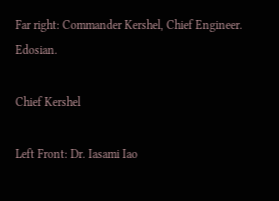Far right: Commander Kershel, Chief Engineer. Edosian.

Chief Kershel

Left Front: Dr. Iasami Iao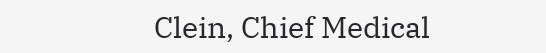Clein, Chief Medical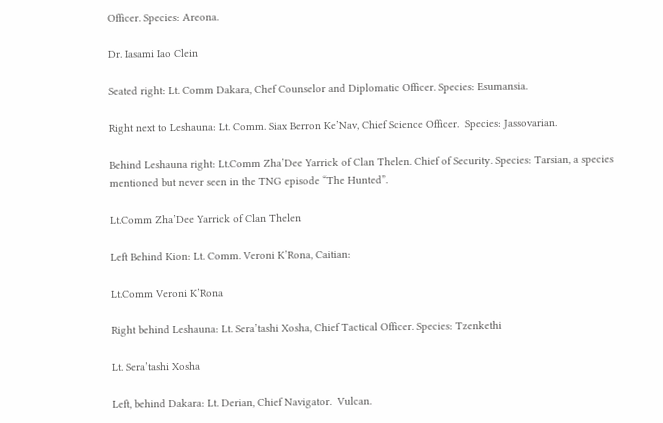Officer. Species: Areona.

Dr. Iasami Iao Clein

Seated right: Lt. Comm Dakara, Chef Counselor and Diplomatic Officer. Species: Esumansia.

Right next to Leshauna: Lt. Comm. Siax Berron Ke’Nav, Chief Science Officer.  Species: Jassovarian.

Behind Leshauna right: Lt.Comm Zha’Dee Yarrick of Clan Thelen. Chief of Security. Species: Tarsian, a species mentioned but never seen in the TNG episode “The Hunted”.

Lt.Comm Zha’Dee Yarrick of Clan Thelen

Left Behind Kion: Lt. Comm. Veroni K’Rona, Caitian:

Lt.Comm Veroni K’Rona

Right behind Leshauna: Lt. Sera’tashi Xosha, Chief Tactical Officer. Species: Tzenkethi

Lt. Sera’tashi Xosha

Left, behind Dakara: Lt. Derian, Chief Navigator.  Vulcan.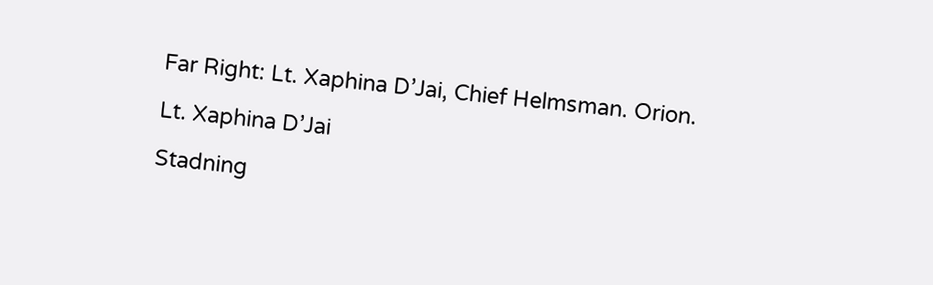Far Right: Lt. Xaphina D’Jai, Chief Helmsman. Orion.

Lt. Xaphina D’Jai

Stadning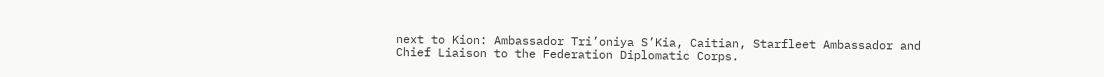next to Kion: Ambassador Tri’oniya S’Kia, Caitian, Starfleet Ambassador and Chief Liaison to the Federation Diplomatic Corps.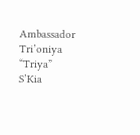Ambassador Tri’oniya “Triya” S’Kia